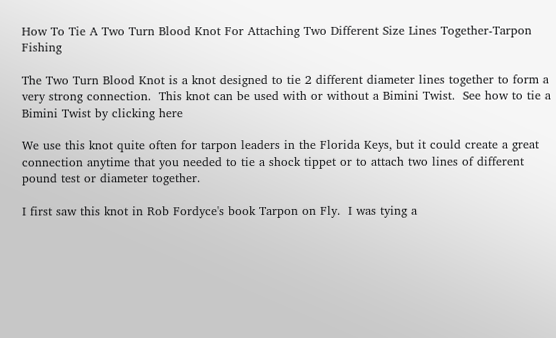How To Tie A Two Turn Blood Knot For Attaching Two Different Size Lines Together-Tarpon Fishing

The Two Turn Blood Knot is a knot designed to tie 2 different diameter lines together to form a very strong connection.  This knot can be used with or without a Bimini Twist.  See how to tie a Bimini Twist by clicking here

We use this knot quite often for tarpon leaders in the Florida Keys, but it could create a great connection anytime that you needed to tie a shock tippet or to attach two lines of different pound test or diameter together.

I first saw this knot in Rob Fordyce's book Tarpon on Fly.  I was tying a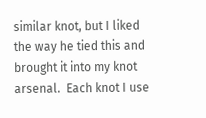similar knot, but I liked the way he tied this and brought it into my knot arsenal.  Each knot I use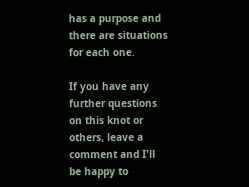has a purpose and there are situations for each one.

If you have any further questions on this knot or others, leave a comment and I'll be happy to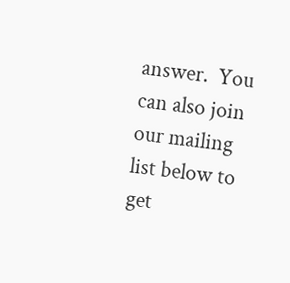answer.  You can also join our mailing list below to get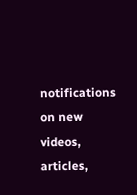notifications on new videos, articles,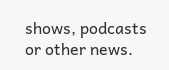shows, podcasts or other news.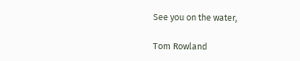See you on the water,

Tom Rowland